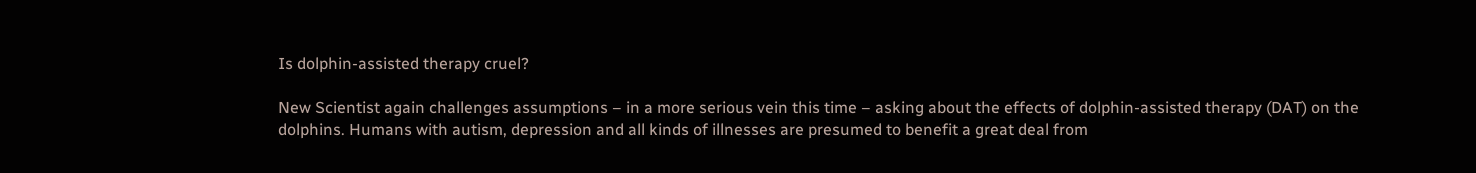Is dolphin-assisted therapy cruel?

New Scientist again challenges assumptions – in a more serious vein this time – asking about the effects of dolphin-assisted therapy (DAT) on the dolphins. Humans with autism, depression and all kinds of illnesses are presumed to benefit a great deal from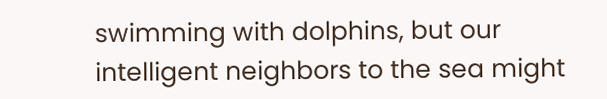swimming with dolphins, but our intelligent neighbors to the sea might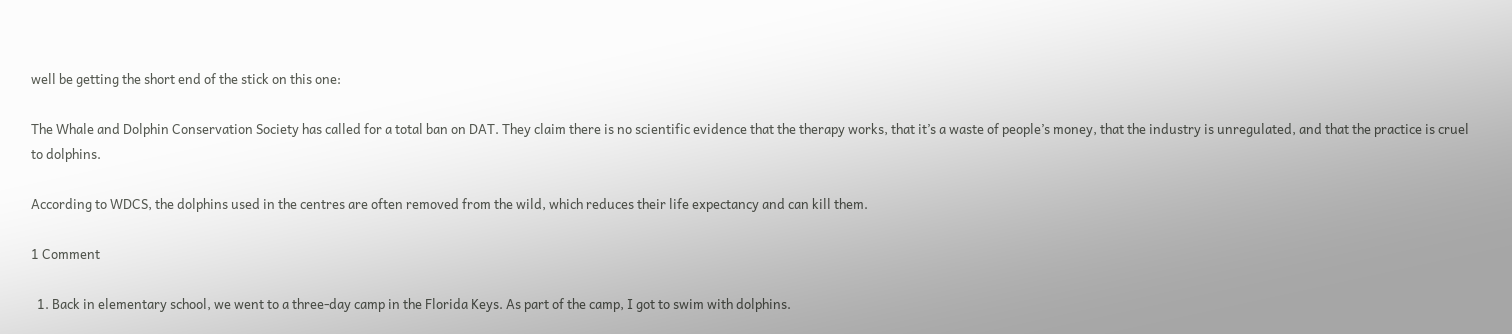well be getting the short end of the stick on this one:

The Whale and Dolphin Conservation Society has called for a total ban on DAT. They claim there is no scientific evidence that the therapy works, that it’s a waste of people’s money, that the industry is unregulated, and that the practice is cruel to dolphins.

According to WDCS, the dolphins used in the centres are often removed from the wild, which reduces their life expectancy and can kill them.

1 Comment

  1. Back in elementary school, we went to a three-day camp in the Florida Keys. As part of the camp, I got to swim with dolphins.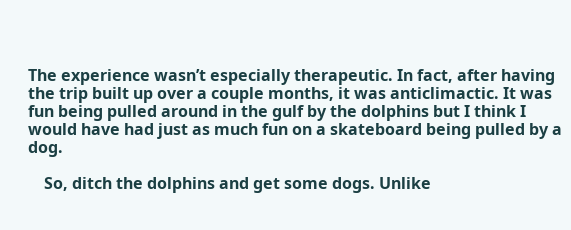The experience wasn’t especially therapeutic. In fact, after having the trip built up over a couple months, it was anticlimactic. It was fun being pulled around in the gulf by the dolphins but I think I would have had just as much fun on a skateboard being pulled by a dog.

    So, ditch the dolphins and get some dogs. Unlike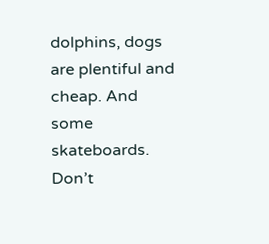dolphins, dogs are plentiful and cheap. And some skateboards. Don’t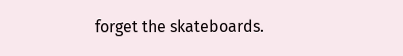forget the skateboards.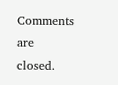Comments are closed.